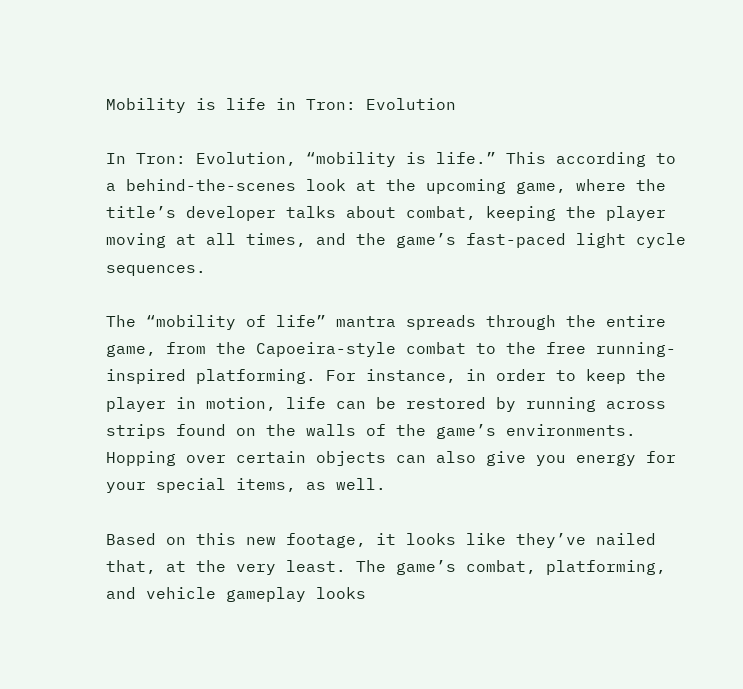Mobility is life in Tron: Evolution

In Tron: Evolution, “mobility is life.” This according to a behind-the-scenes look at the upcoming game, where the title’s developer talks about combat, keeping the player moving at all times, and the game’s fast-paced light cycle sequences.

The “mobility of life” mantra spreads through the entire game, from the Capoeira-style combat to the free running-inspired platforming. For instance, in order to keep the player in motion, life can be restored by running across strips found on the walls of the game’s environments. Hopping over certain objects can also give you energy for your special items, as well.

Based on this new footage, it looks like they’ve nailed that, at the very least. The game’s combat, platforming, and vehicle gameplay looks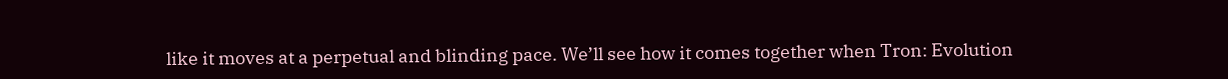like it moves at a perpetual and blinding pace. We’ll see how it comes together when Tron: Evolution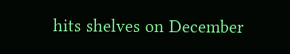hits shelves on December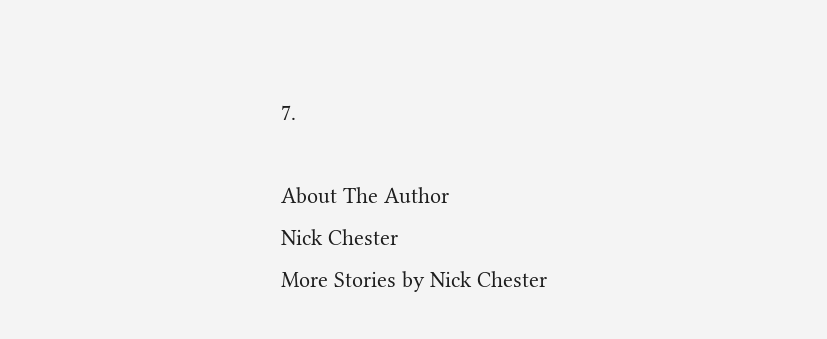7.

About The Author
Nick Chester
More Stories by Nick Chester